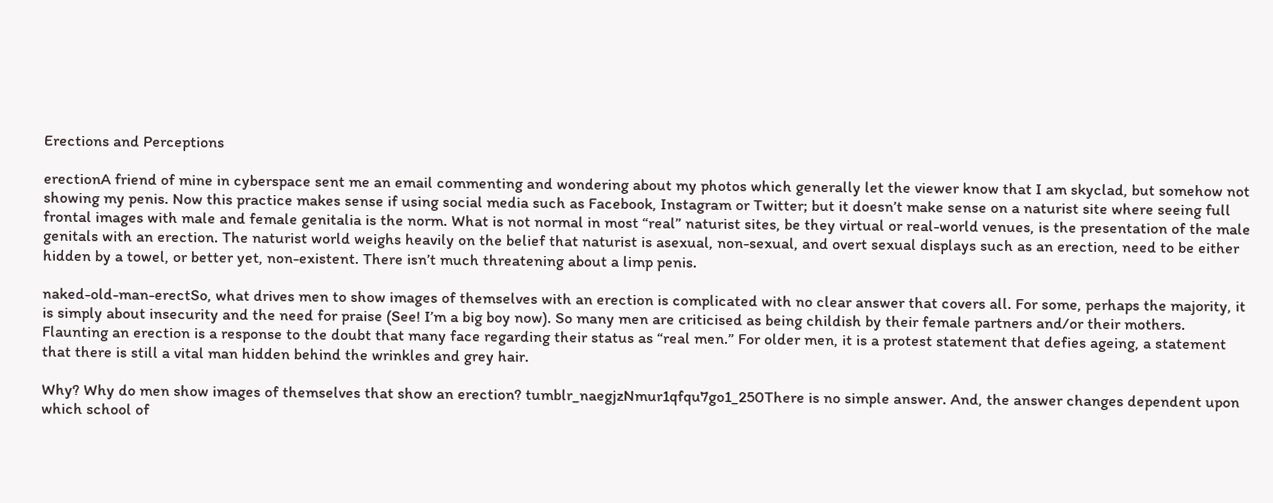Erections and Perceptions

erectionA friend of mine in cyberspace sent me an email commenting and wondering about my photos which generally let the viewer know that I am skyclad, but somehow not showing my penis. Now this practice makes sense if using social media such as Facebook, Instagram or Twitter; but it doesn’t make sense on a naturist site where seeing full frontal images with male and female genitalia is the norm. What is not normal in most “real” naturist sites, be they virtual or real-world venues, is the presentation of the male genitals with an erection. The naturist world weighs heavily on the belief that naturist is asexual, non-sexual, and overt sexual displays such as an erection, need to be either hidden by a towel, or better yet, non-existent. There isn’t much threatening about a limp penis.

naked-old-man-erectSo, what drives men to show images of themselves with an erection is complicated with no clear answer that covers all. For some, perhaps the majority, it is simply about insecurity and the need for praise (See! I’m a big boy now). So many men are criticised as being childish by their female partners and/or their mothers. Flaunting an erection is a response to the doubt that many face regarding their status as “real men.” For older men, it is a protest statement that defies ageing, a statement that there is still a vital man hidden behind the wrinkles and grey hair.

Why? Why do men show images of themselves that show an erection? tumblr_naegjzNmur1qfqu7go1_250There is no simple answer. And, the answer changes dependent upon which school of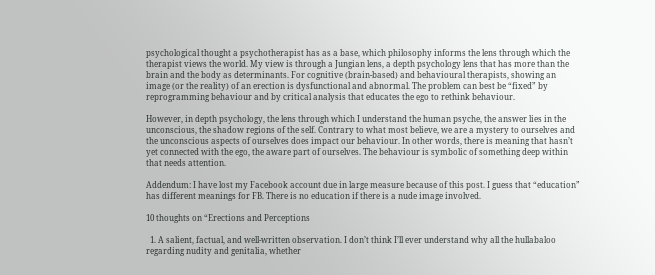psychological thought a psychotherapist has as a base, which philosophy informs the lens through which the therapist views the world. My view is through a Jungian lens, a depth psychology lens that has more than the brain and the body as determinants. For cognitive (brain-based) and behavioural therapists, showing an image (or the reality) of an erection is dysfunctional and abnormal. The problem can best be “fixed” by reprogramming behaviour and by critical analysis that educates the ego to rethink behaviour.

However, in depth psychology, the lens through which I understand the human psyche, the answer lies in the unconscious, the shadow regions of the self. Contrary to what most believe, we are a mystery to ourselves and the unconscious aspects of ourselves does impact our behaviour. In other words, there is meaning that hasn’t yet connected with the ego, the aware part of ourselves. The behaviour is symbolic of something deep within that needs attention.

Addendum: I have lost my Facebook account due in large measure because of this post. I guess that “education” has different meanings for FB. There is no education if there is a nude image involved.

10 thoughts on “Erections and Perceptions

  1. A salient, factual, and well-written observation. I don’t think I’ll ever understand why all the hullabaloo regarding nudity and genitalia, whether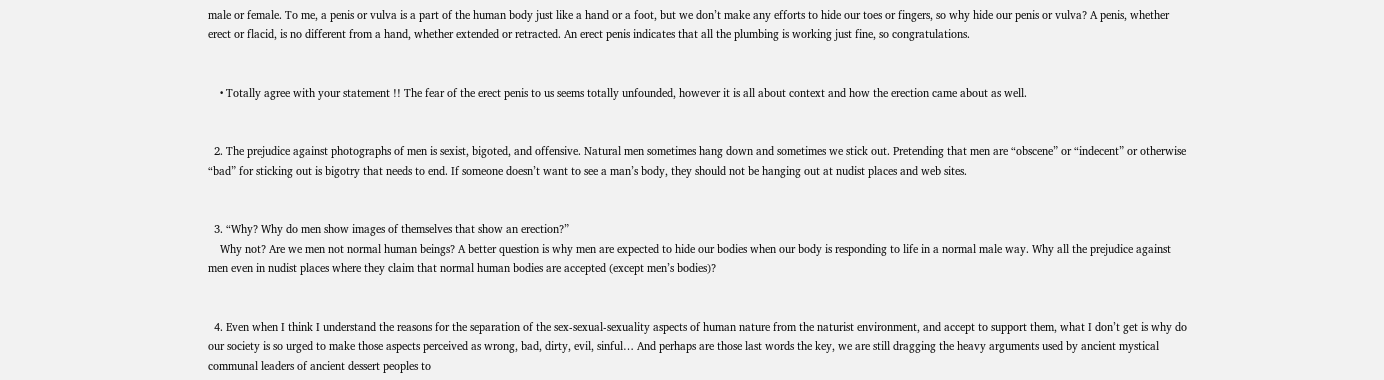male or female. To me, a penis or vulva is a part of the human body just like a hand or a foot, but we don’t make any efforts to hide our toes or fingers, so why hide our penis or vulva? A penis, whether erect or flacid, is no different from a hand, whether extended or retracted. An erect penis indicates that all the plumbing is working just fine, so congratulations.


    • Totally agree with your statement !! The fear of the erect penis to us seems totally unfounded, however it is all about context and how the erection came about as well.


  2. The prejudice against photographs of men is sexist, bigoted, and offensive. Natural men sometimes hang down and sometimes we stick out. Pretending that men are “obscene” or “indecent” or otherwise “bad” for sticking out is bigotry that needs to end. If someone doesn’t want to see a man’s body, they should not be hanging out at nudist places and web sites.


  3. “Why? Why do men show images of themselves that show an erection?”
    Why not? Are we men not normal human beings? A better question is why men are expected to hide our bodies when our body is responding to life in a normal male way. Why all the prejudice against men even in nudist places where they claim that normal human bodies are accepted (except men’s bodies)?


  4. Even when I think I understand the reasons for the separation of the sex-sexual-sexuality aspects of human nature from the naturist environment, and accept to support them, what I don’t get is why do our society is so urged to make those aspects perceived as wrong, bad, dirty, evil, sinful… And perhaps are those last words the key, we are still dragging the heavy arguments used by ancient mystical communal leaders of ancient dessert peoples to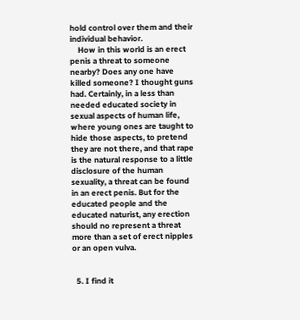hold control over them and their individual behavior.
    How in this world is an erect penis a threat to someone nearby? Does any one have killed someone? I thought guns had. Certainly, in a less than needed educated society in sexual aspects of human life, where young ones are taught to hide those aspects, to pretend they are not there, and that rape is the natural response to a little disclosure of the human sexuality, a threat can be found in an erect penis. But for the educated people and the educated naturist, any erection should no represent a threat more than a set of erect nipples or an open vulva.


  5. I find it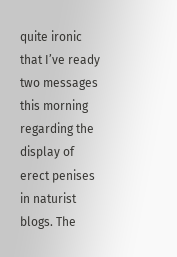quite ironic that I’ve ready two messages this morning regarding the display of erect penises in naturist blogs. The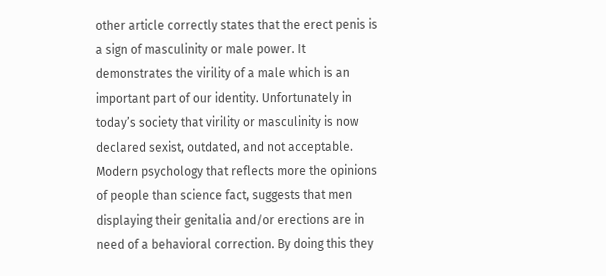other article correctly states that the erect penis is a sign of masculinity or male power. It demonstrates the virility of a male which is an important part of our identity. Unfortunately in today’s society that virility or masculinity is now declared sexist, outdated, and not acceptable. Modern psychology that reflects more the opinions of people than science fact, suggests that men displaying their genitalia and/or erections are in need of a behavioral correction. By doing this they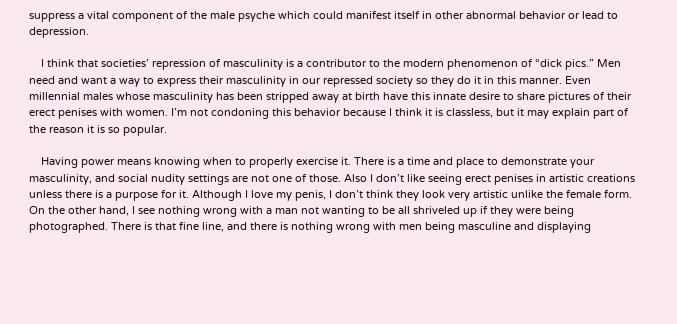suppress a vital component of the male psyche which could manifest itself in other abnormal behavior or lead to depression.

    I think that societies’ repression of masculinity is a contributor to the modern phenomenon of “dick pics.” Men need and want a way to express their masculinity in our repressed society so they do it in this manner. Even millennial males whose masculinity has been stripped away at birth have this innate desire to share pictures of their erect penises with women. I’m not condoning this behavior because I think it is classless, but it may explain part of the reason it is so popular.

    Having power means knowing when to properly exercise it. There is a time and place to demonstrate your masculinity, and social nudity settings are not one of those. Also I don’t like seeing erect penises in artistic creations unless there is a purpose for it. Although I love my penis, I don’t think they look very artistic unlike the female form. On the other hand, I see nothing wrong with a man not wanting to be all shriveled up if they were being photographed. There is that fine line, and there is nothing wrong with men being masculine and displaying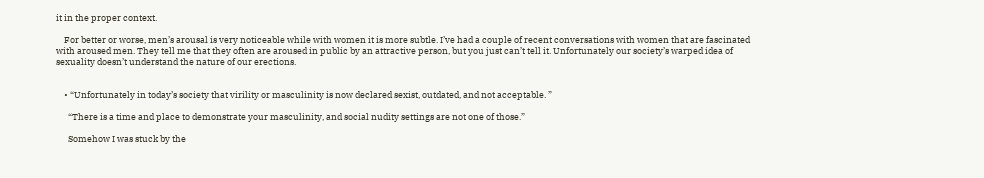it in the proper context.

    For better or worse, men’s arousal is very noticeable while with women it is more subtle. I’ve had a couple of recent conversations with women that are fascinated with aroused men. They tell me that they often are aroused in public by an attractive person, but you just can’t tell it. Unfortunately our society’s warped idea of sexuality doesn’t understand the nature of our erections.


    • “Unfortunately in today’s society that virility or masculinity is now declared sexist, outdated, and not acceptable. ”

      “There is a time and place to demonstrate your masculinity, and social nudity settings are not one of those.”

      Somehow I was stuck by the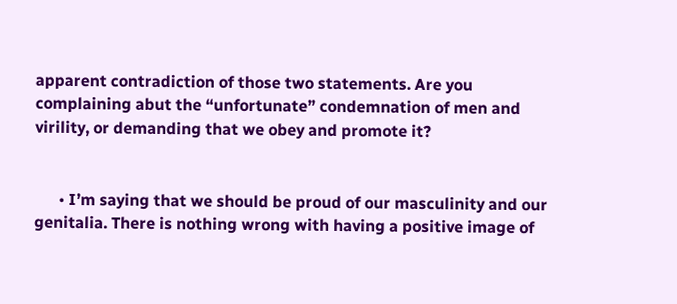apparent contradiction of those two statements. Are you complaining abut the “unfortunate” condemnation of men and virility, or demanding that we obey and promote it?


      • I’m saying that we should be proud of our masculinity and our genitalia. There is nothing wrong with having a positive image of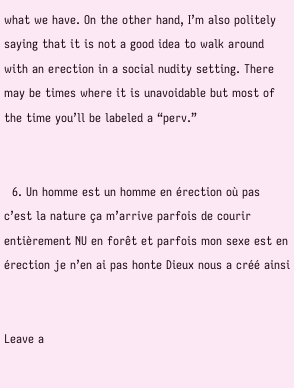what we have. On the other hand, I’m also politely saying that it is not a good idea to walk around with an erection in a social nudity setting. There may be times where it is unavoidable but most of the time you’ll be labeled a “perv.”


  6. Un homme est un homme en érection où pas c’est la nature ça m’arrive parfois de courir entièrement NU en forêt et parfois mon sexe est en érection je n’en ai pas honte Dieux nous a créé ainsi


Leave a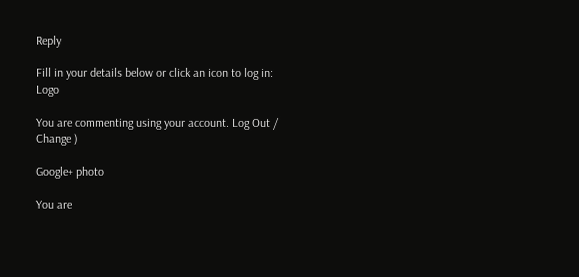Reply

Fill in your details below or click an icon to log in: Logo

You are commenting using your account. Log Out /  Change )

Google+ photo

You are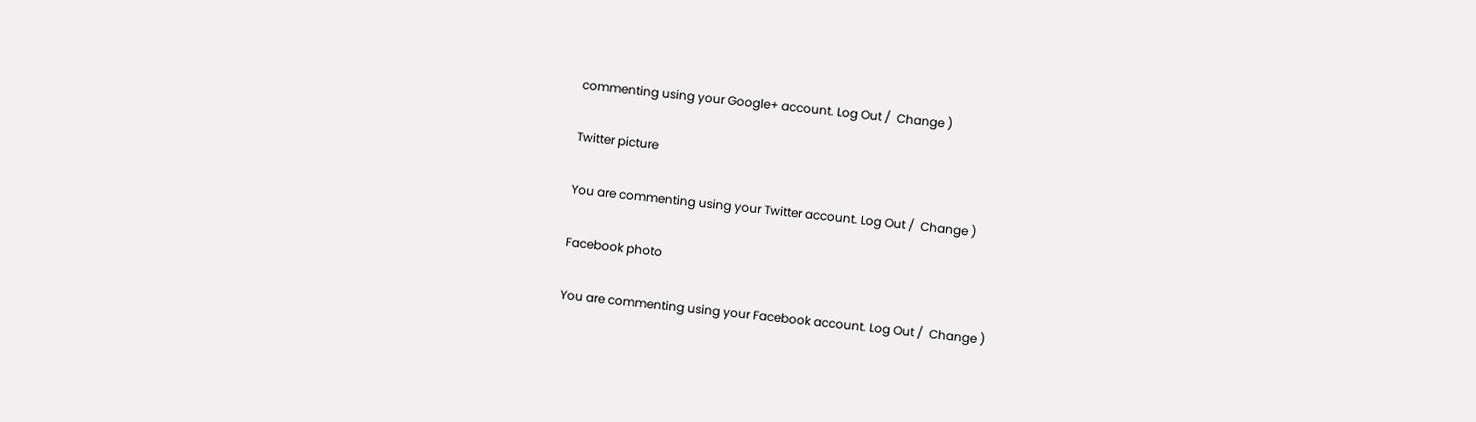commenting using your Google+ account. Log Out /  Change )

Twitter picture

You are commenting using your Twitter account. Log Out /  Change )

Facebook photo

You are commenting using your Facebook account. Log Out /  Change )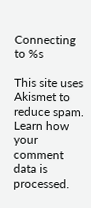Connecting to %s

This site uses Akismet to reduce spam. Learn how your comment data is processed.